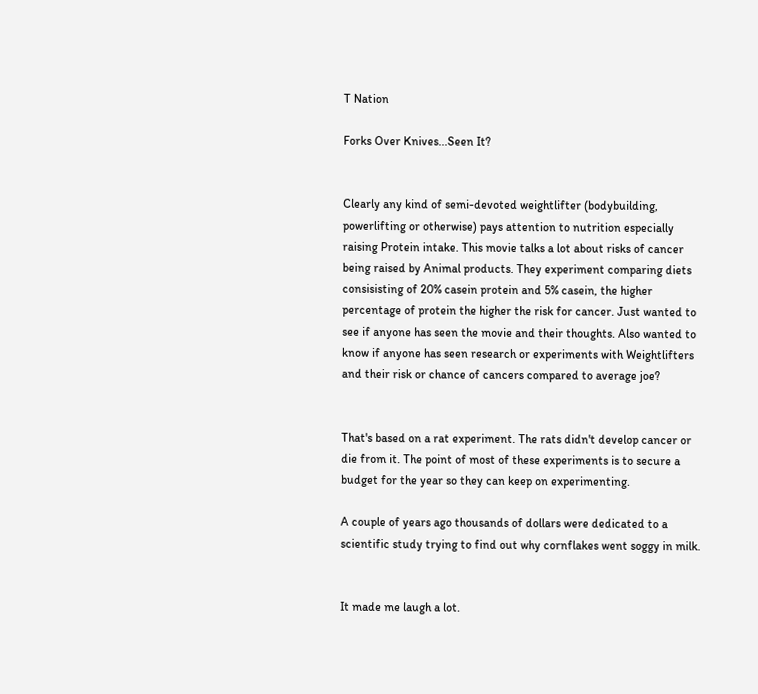T Nation

Forks Over Knives...Seen It?


Clearly any kind of semi-devoted weightlifter (bodybuilding, powerlifting or otherwise) pays attention to nutrition especially raising Protein intake. This movie talks a lot about risks of cancer being raised by Animal products. They experiment comparing diets consisisting of 20% casein protein and 5% casein, the higher percentage of protein the higher the risk for cancer. Just wanted to see if anyone has seen the movie and their thoughts. Also wanted to know if anyone has seen research or experiments with Weightlifters and their risk or chance of cancers compared to average joe?


That's based on a rat experiment. The rats didn't develop cancer or die from it. The point of most of these experiments is to secure a budget for the year so they can keep on experimenting.

A couple of years ago thousands of dollars were dedicated to a scientific study trying to find out why cornflakes went soggy in milk.


It made me laugh a lot.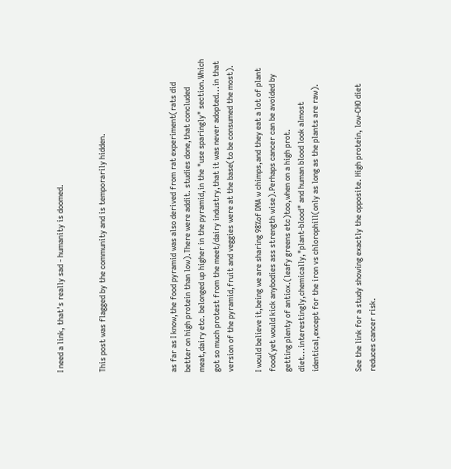I need a link, that's really sad - humanity is doomed.


This post was flagged by the community and is temporarily hidden.




as far as I know,the food pyramid was also derived from rat experiment(rats did better on high protein than low).There were addit. studies done,that concluded meat,dairy etc. belonged up higher in the pyramid,in the "use sparingly" section.Which got so much protest from the meet/dairy industry,that it was never adopted...in that version of the pyramid,fruit and veggies were at the base(to be consumed the most).

I would believe it,being we are sharing 98%of DNA w chimps,and they eat a lot of plant food(yet would kick anybodies ass strength wise).Perhaps cancer can be avoided by getting plenty of antiox.(leafy greens etc)too,when on a high prot. diet...interestingly,chemically,"plant-blood" and human blood look almost identical,except for the iron vs chlorophill(only as long as the plants are raw).


See the link for a study showing exactly the opposite. High protein, low-CHO diet reduces cancer risk.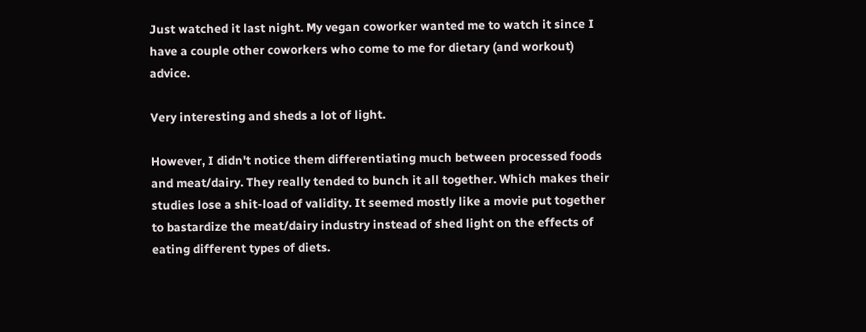Just watched it last night. My vegan coworker wanted me to watch it since I have a couple other coworkers who come to me for dietary (and workout) advice.

Very interesting and sheds a lot of light.

However, I didn't notice them differentiating much between processed foods and meat/dairy. They really tended to bunch it all together. Which makes their studies lose a shit-load of validity. It seemed mostly like a movie put together to bastardize the meat/dairy industry instead of shed light on the effects of eating different types of diets.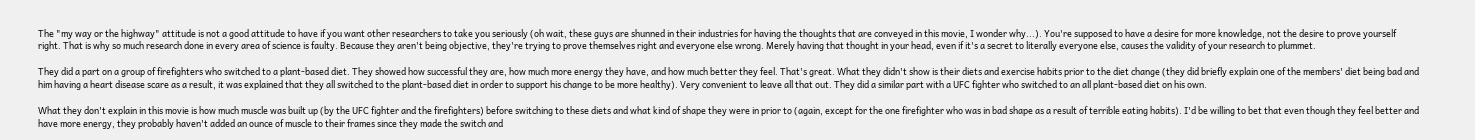The "my way or the highway" attitude is not a good attitude to have if you want other researchers to take you seriously (oh wait, these guys are shunned in their industries for having the thoughts that are conveyed in this movie, I wonder why...). You're supposed to have a desire for more knowledge, not the desire to prove yourself right. That is why so much research done in every area of science is faulty. Because they aren't being objective, they're trying to prove themselves right and everyone else wrong. Merely having that thought in your head, even if it's a secret to literally everyone else, causes the validity of your research to plummet.

They did a part on a group of firefighters who switched to a plant-based diet. They showed how successful they are, how much more energy they have, and how much better they feel. That's great. What they didn't show is their diets and exercise habits prior to the diet change (they did briefly explain one of the members' diet being bad and him having a heart disease scare as a result, it was explained that they all switched to the plant-based diet in order to support his change to be more healthy). Very convenient to leave all that out. They did a similar part with a UFC fighter who switched to an all plant-based diet on his own.

What they don't explain in this movie is how much muscle was built up (by the UFC fighter and the firefighters) before switching to these diets and what kind of shape they were in prior to (again, except for the one firefighter who was in bad shape as a result of terrible eating habits). I'd be willing to bet that even though they feel better and have more energy, they probably haven't added an ounce of muscle to their frames since they made the switch and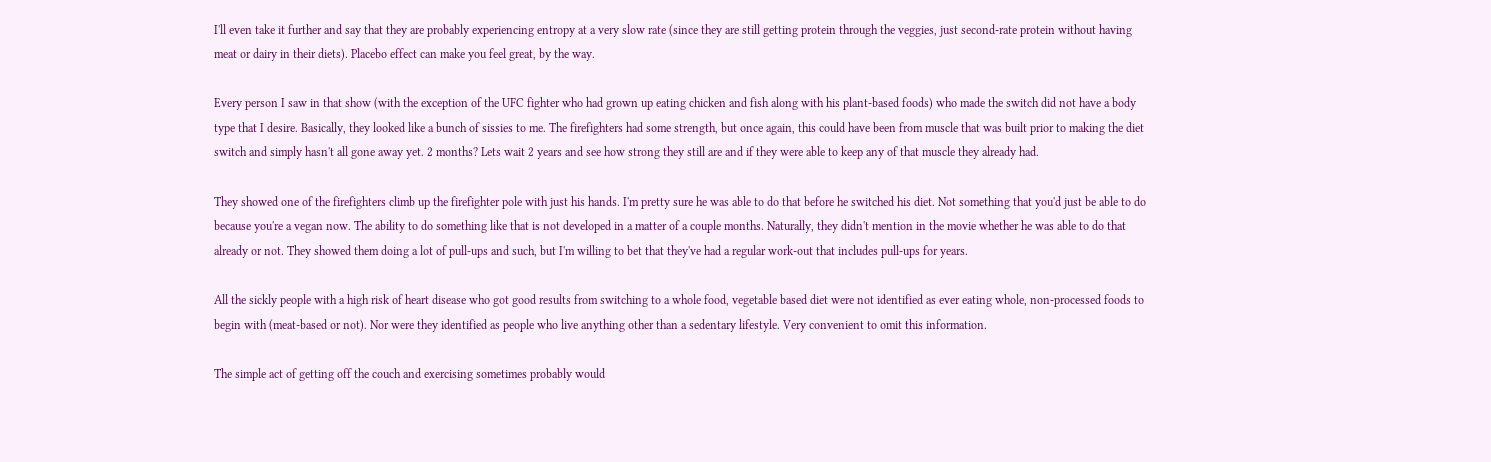I'll even take it further and say that they are probably experiencing entropy at a very slow rate (since they are still getting protein through the veggies, just second-rate protein without having meat or dairy in their diets). Placebo effect can make you feel great, by the way.

Every person I saw in that show (with the exception of the UFC fighter who had grown up eating chicken and fish along with his plant-based foods) who made the switch did not have a body type that I desire. Basically, they looked like a bunch of sissies to me. The firefighters had some strength, but once again, this could have been from muscle that was built prior to making the diet switch and simply hasn't all gone away yet. 2 months? Lets wait 2 years and see how strong they still are and if they were able to keep any of that muscle they already had.

They showed one of the firefighters climb up the firefighter pole with just his hands. I'm pretty sure he was able to do that before he switched his diet. Not something that you'd just be able to do because you're a vegan now. The ability to do something like that is not developed in a matter of a couple months. Naturally, they didn't mention in the movie whether he was able to do that already or not. They showed them doing a lot of pull-ups and such, but I'm willing to bet that they've had a regular work-out that includes pull-ups for years.

All the sickly people with a high risk of heart disease who got good results from switching to a whole food, vegetable based diet were not identified as ever eating whole, non-processed foods to begin with (meat-based or not). Nor were they identified as people who live anything other than a sedentary lifestyle. Very convenient to omit this information.

The simple act of getting off the couch and exercising sometimes probably would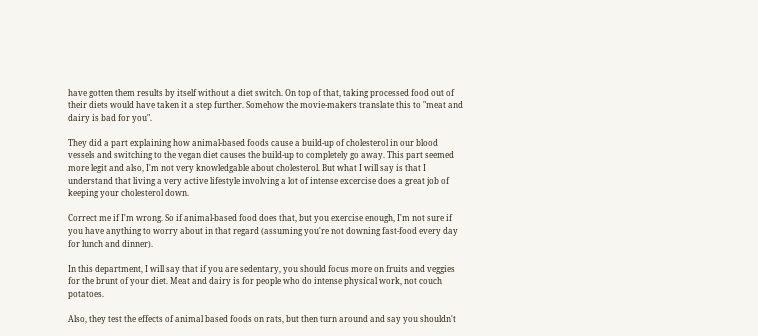have gotten them results by itself without a diet switch. On top of that, taking processed food out of their diets would have taken it a step further. Somehow the movie-makers translate this to "meat and dairy is bad for you".

They did a part explaining how animal-based foods cause a build-up of cholesterol in our blood vessels and switching to the vegan diet causes the build-up to completely go away. This part seemed more legit and also, I'm not very knowledgable about cholesterol. But what I will say is that I understand that living a very active lifestyle involving a lot of intense excercise does a great job of keeping your cholesterol down.

Correct me if I'm wrong. So if animal-based food does that, but you exercise enough, I'm not sure if you have anything to worry about in that regard (assuming you're not downing fast-food every day for lunch and dinner).

In this department, I will say that if you are sedentary, you should focus more on fruits and veggies for the brunt of your diet. Meat and dairy is for people who do intense physical work, not couch potatoes.

Also, they test the effects of animal based foods on rats, but then turn around and say you shouldn't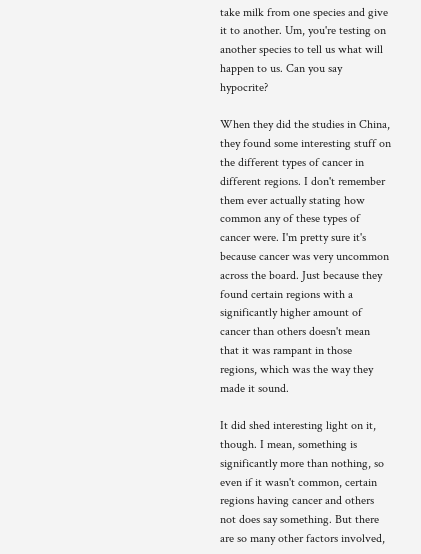take milk from one species and give it to another. Um, you're testing on another species to tell us what will happen to us. Can you say hypocrite?

When they did the studies in China, they found some interesting stuff on the different types of cancer in different regions. I don't remember them ever actually stating how common any of these types of cancer were. I'm pretty sure it's because cancer was very uncommon across the board. Just because they found certain regions with a significantly higher amount of cancer than others doesn't mean that it was rampant in those regions, which was the way they made it sound.

It did shed interesting light on it, though. I mean, something is significantly more than nothing, so even if it wasn't common, certain regions having cancer and others not does say something. But there are so many other factors involved,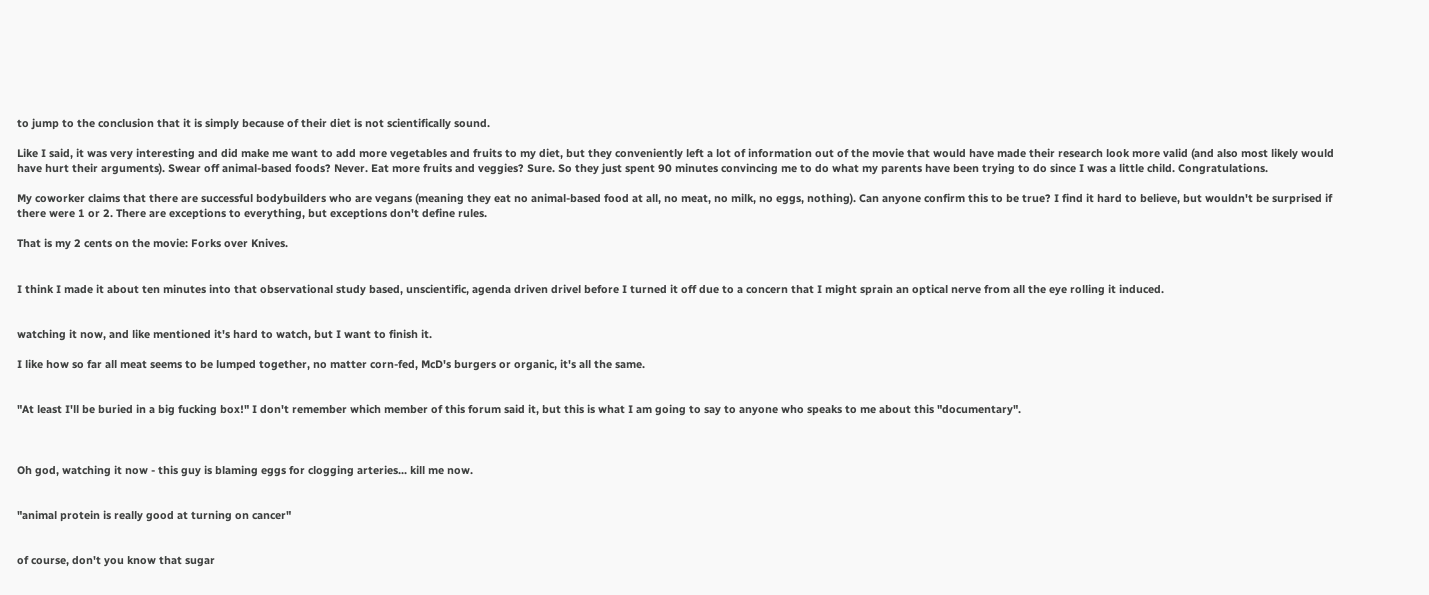to jump to the conclusion that it is simply because of their diet is not scientifically sound.

Like I said, it was very interesting and did make me want to add more vegetables and fruits to my diet, but they conveniently left a lot of information out of the movie that would have made their research look more valid (and also most likely would have hurt their arguments). Swear off animal-based foods? Never. Eat more fruits and veggies? Sure. So they just spent 90 minutes convincing me to do what my parents have been trying to do since I was a little child. Congratulations.

My coworker claims that there are successful bodybuilders who are vegans (meaning they eat no animal-based food at all, no meat, no milk, no eggs, nothing). Can anyone confirm this to be true? I find it hard to believe, but wouldn't be surprised if there were 1 or 2. There are exceptions to everything, but exceptions don't define rules.

That is my 2 cents on the movie: Forks over Knives.


I think I made it about ten minutes into that observational study based, unscientific, agenda driven drivel before I turned it off due to a concern that I might sprain an optical nerve from all the eye rolling it induced.


watching it now, and like mentioned it's hard to watch, but I want to finish it.

I like how so far all meat seems to be lumped together, no matter corn-fed, McD's burgers or organic, it's all the same.


"At least I'll be buried in a big fucking box!" I don't remember which member of this forum said it, but this is what I am going to say to anyone who speaks to me about this "documentary".



Oh god, watching it now - this guy is blaming eggs for clogging arteries... kill me now.


"animal protein is really good at turning on cancer"


of course, don't you know that sugar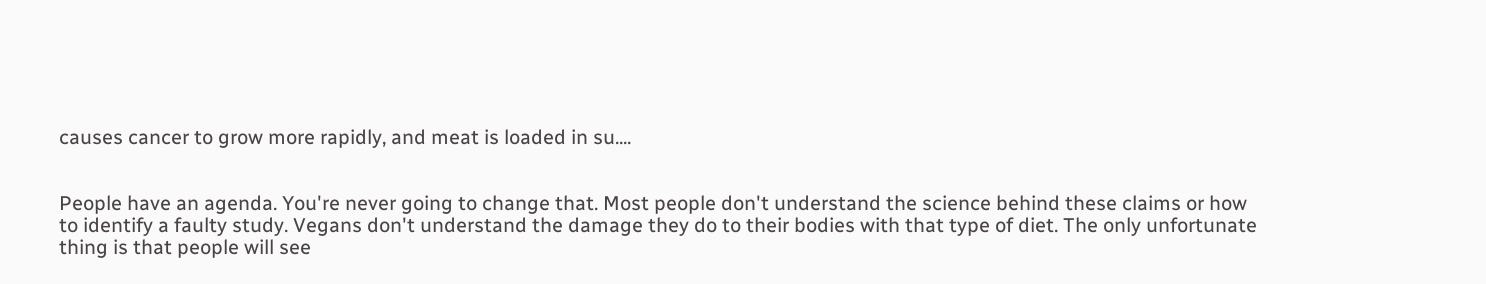causes cancer to grow more rapidly, and meat is loaded in su....


People have an agenda. You're never going to change that. Most people don't understand the science behind these claims or how to identify a faulty study. Vegans don't understand the damage they do to their bodies with that type of diet. The only unfortunate thing is that people will see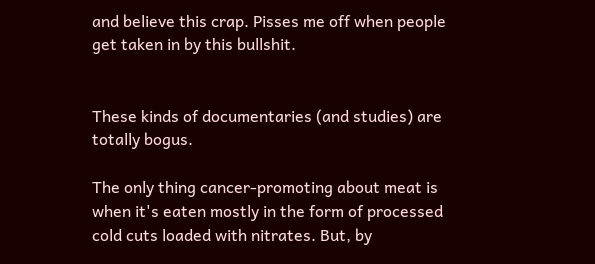and believe this crap. Pisses me off when people get taken in by this bullshit.


These kinds of documentaries (and studies) are totally bogus.

The only thing cancer-promoting about meat is when it's eaten mostly in the form of processed cold cuts loaded with nitrates. But, by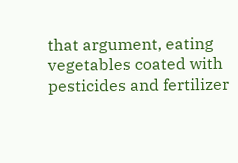that argument, eating vegetables coated with pesticides and fertilizer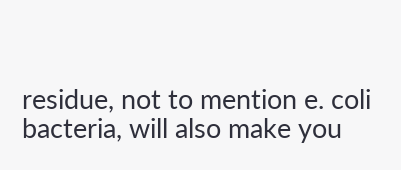residue, not to mention e. coli bacteria, will also make you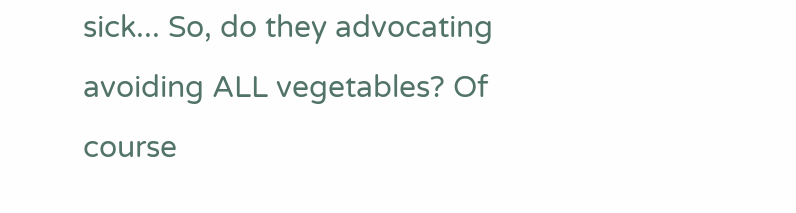sick... So, do they advocating avoiding ALL vegetables? Of course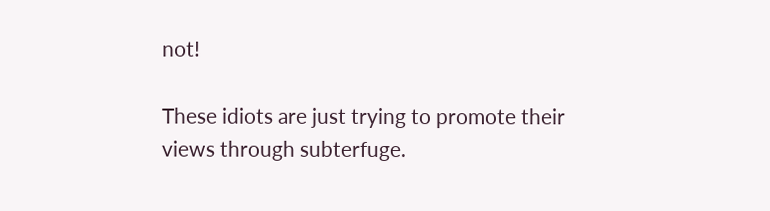not!

These idiots are just trying to promote their views through subterfuge.